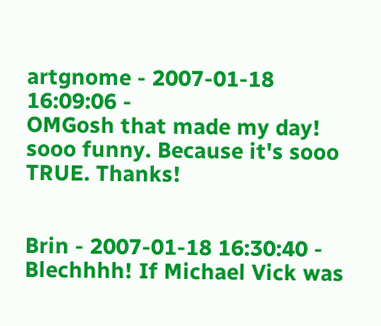artgnome - 2007-01-18 16:09:06 -
OMGosh that made my day! sooo funny. Because it's sooo TRUE. Thanks!


Brin - 2007-01-18 16:30:40 -
Blechhhh! If Michael Vick was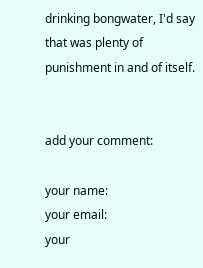drinking bongwater, I'd say that was plenty of punishment in and of itself.


add your comment:

your name:
your email:
your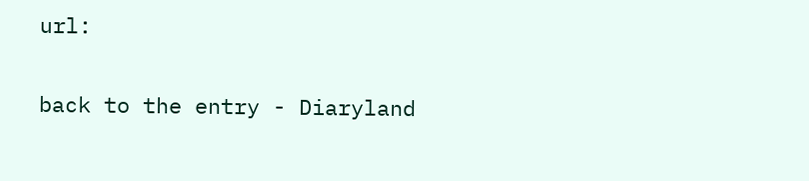url:

back to the entry - Diaryland